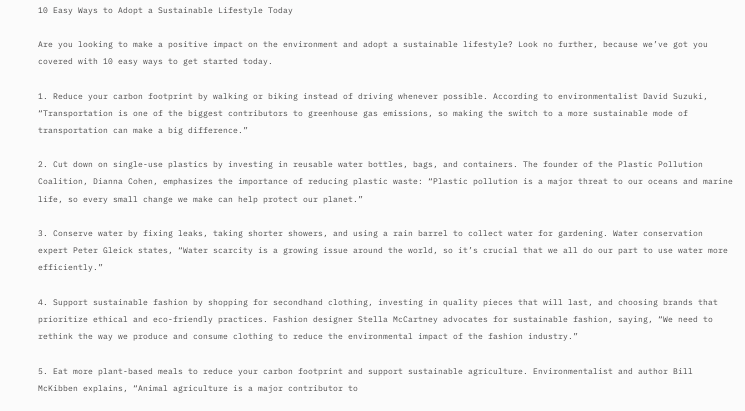10 Easy Ways to Adopt a Sustainable Lifestyle Today

Are you looking to make a positive impact on the environment and adopt a sustainable lifestyle? Look no further, because we’ve got you covered with 10 easy ways to get started today.

1. Reduce your carbon footprint by walking or biking instead of driving whenever possible. According to environmentalist David Suzuki, “Transportation is one of the biggest contributors to greenhouse gas emissions, so making the switch to a more sustainable mode of transportation can make a big difference.”

2. Cut down on single-use plastics by investing in reusable water bottles, bags, and containers. The founder of the Plastic Pollution Coalition, Dianna Cohen, emphasizes the importance of reducing plastic waste: “Plastic pollution is a major threat to our oceans and marine life, so every small change we make can help protect our planet.”

3. Conserve water by fixing leaks, taking shorter showers, and using a rain barrel to collect water for gardening. Water conservation expert Peter Gleick states, “Water scarcity is a growing issue around the world, so it’s crucial that we all do our part to use water more efficiently.”

4. Support sustainable fashion by shopping for secondhand clothing, investing in quality pieces that will last, and choosing brands that prioritize ethical and eco-friendly practices. Fashion designer Stella McCartney advocates for sustainable fashion, saying, “We need to rethink the way we produce and consume clothing to reduce the environmental impact of the fashion industry.”

5. Eat more plant-based meals to reduce your carbon footprint and support sustainable agriculture. Environmentalist and author Bill McKibben explains, “Animal agriculture is a major contributor to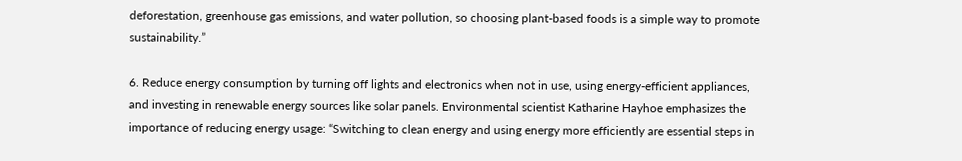deforestation, greenhouse gas emissions, and water pollution, so choosing plant-based foods is a simple way to promote sustainability.”

6. Reduce energy consumption by turning off lights and electronics when not in use, using energy-efficient appliances, and investing in renewable energy sources like solar panels. Environmental scientist Katharine Hayhoe emphasizes the importance of reducing energy usage: “Switching to clean energy and using energy more efficiently are essential steps in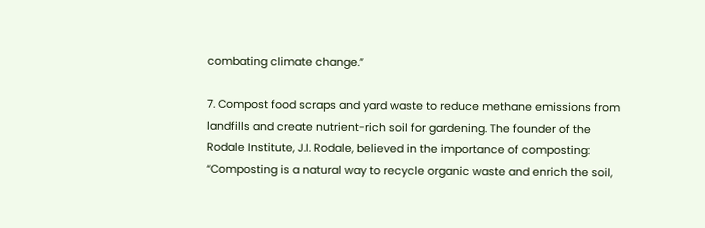combating climate change.”

7. Compost food scraps and yard waste to reduce methane emissions from landfills and create nutrient-rich soil for gardening. The founder of the Rodale Institute, J.I. Rodale, believed in the importance of composting: “Composting is a natural way to recycle organic waste and enrich the soil,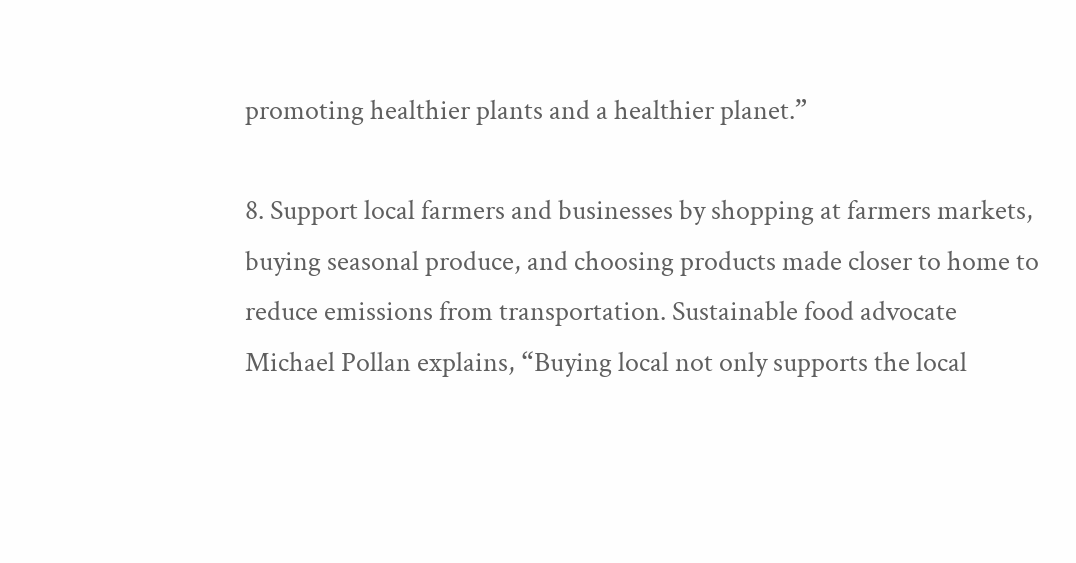promoting healthier plants and a healthier planet.”

8. Support local farmers and businesses by shopping at farmers markets, buying seasonal produce, and choosing products made closer to home to reduce emissions from transportation. Sustainable food advocate Michael Pollan explains, “Buying local not only supports the local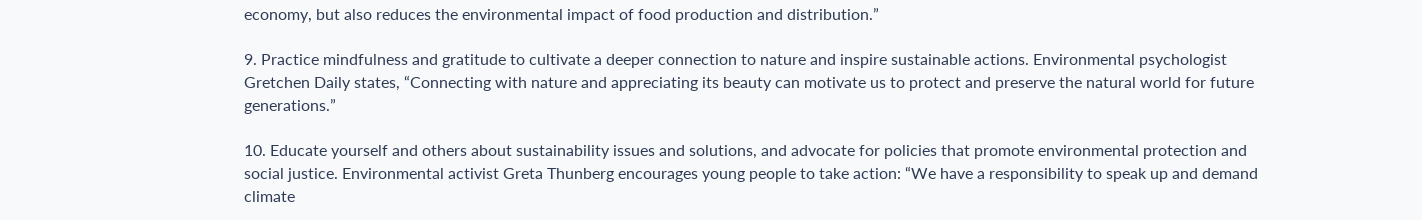economy, but also reduces the environmental impact of food production and distribution.”

9. Practice mindfulness and gratitude to cultivate a deeper connection to nature and inspire sustainable actions. Environmental psychologist Gretchen Daily states, “Connecting with nature and appreciating its beauty can motivate us to protect and preserve the natural world for future generations.”

10. Educate yourself and others about sustainability issues and solutions, and advocate for policies that promote environmental protection and social justice. Environmental activist Greta Thunberg encourages young people to take action: “We have a responsibility to speak up and demand climate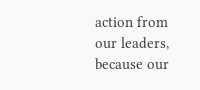action from our leaders, because our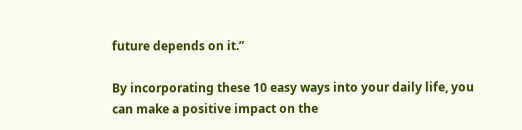future depends on it.”

By incorporating these 10 easy ways into your daily life, you can make a positive impact on the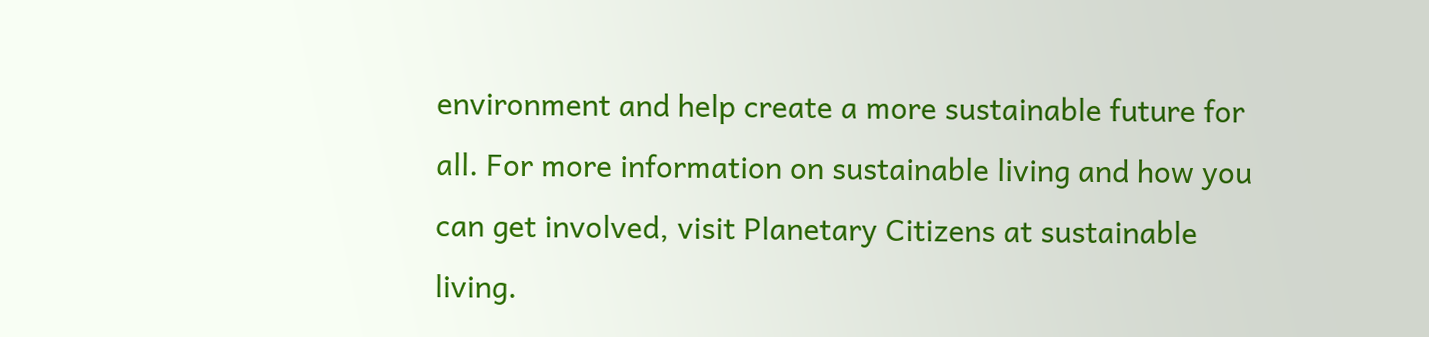environment and help create a more sustainable future for all. For more information on sustainable living and how you can get involved, visit Planetary Citizens at sustainable living.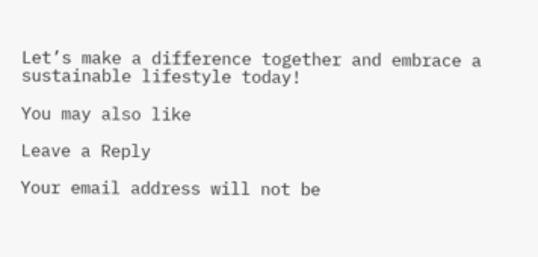Let’s make a difference together and embrace a sustainable lifestyle today!

You may also like

Leave a Reply

Your email address will not be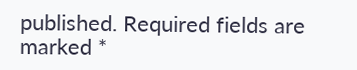published. Required fields are marked *